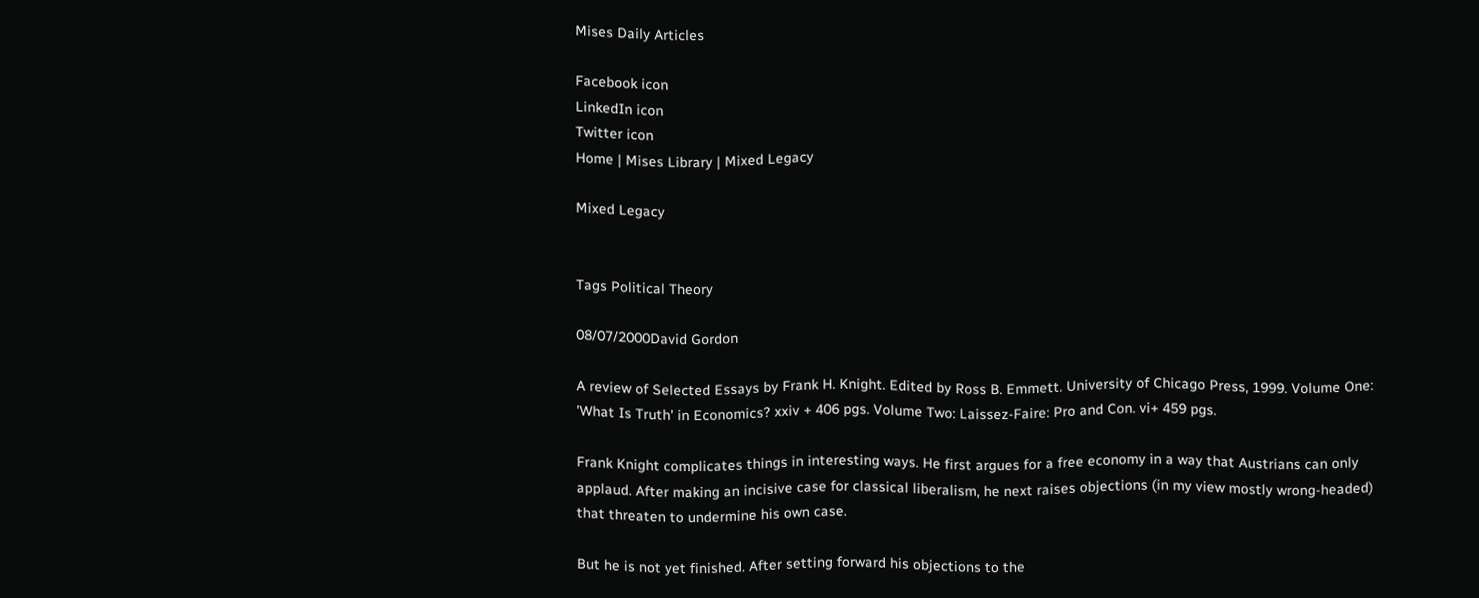Mises Daily Articles

Facebook icon
LinkedIn icon
Twitter icon
Home | Mises Library | Mixed Legacy

Mixed Legacy


Tags Political Theory

08/07/2000David Gordon

A review of Selected Essays by Frank H. Knight. Edited by Ross B. Emmett. University of Chicago Press, 1999. Volume One: 'What Is Truth' in Economics? xxiv + 406 pgs. Volume Two: Laissez-Faire: Pro and Con. vi+ 459 pgs.

Frank Knight complicates things in interesting ways. He first argues for a free economy in a way that Austrians can only applaud. After making an incisive case for classical liberalism, he next raises objections (in my view mostly wrong-headed) that threaten to undermine his own case.

But he is not yet finished. After setting forward his objections to the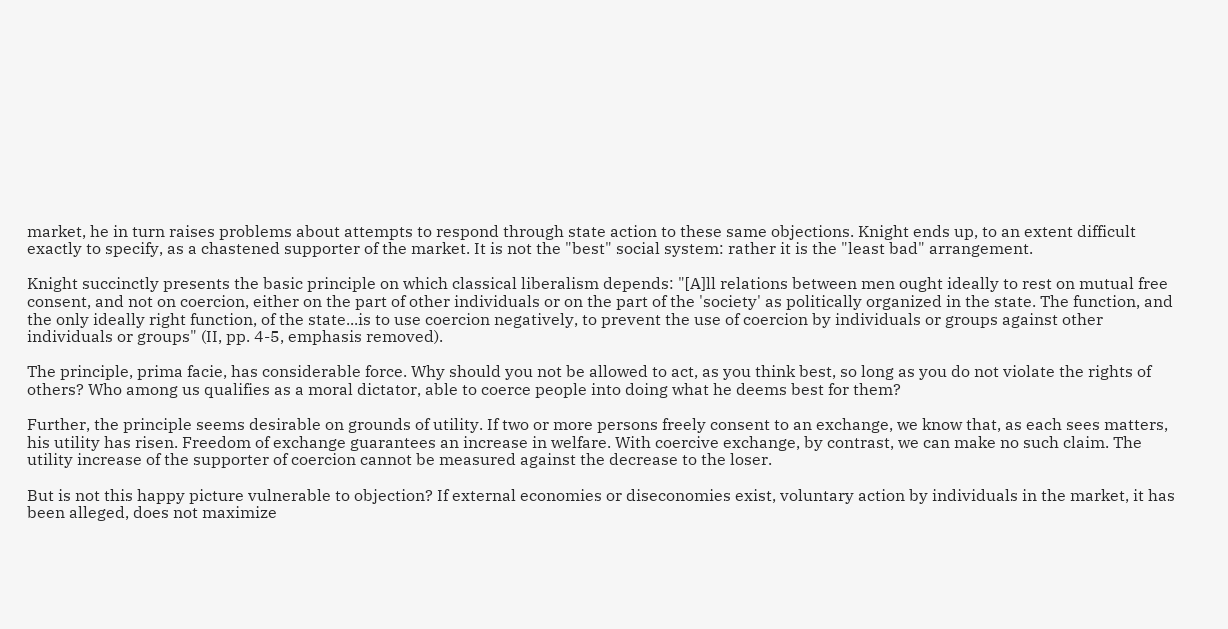market, he in turn raises problems about attempts to respond through state action to these same objections. Knight ends up, to an extent difficult exactly to specify, as a chastened supporter of the market. It is not the "best" social system: rather it is the "least bad" arrangement.

Knight succinctly presents the basic principle on which classical liberalism depends: "[A]ll relations between men ought ideally to rest on mutual free consent, and not on coercion, either on the part of other individuals or on the part of the 'society' as politically organized in the state. The function, and the only ideally right function, of the state...is to use coercion negatively, to prevent the use of coercion by individuals or groups against other individuals or groups" (II, pp. 4-5, emphasis removed).

The principle, prima facie, has considerable force. Why should you not be allowed to act, as you think best, so long as you do not violate the rights of others? Who among us qualifies as a moral dictator, able to coerce people into doing what he deems best for them?

Further, the principle seems desirable on grounds of utility. If two or more persons freely consent to an exchange, we know that, as each sees matters, his utility has risen. Freedom of exchange guarantees an increase in welfare. With coercive exchange, by contrast, we can make no such claim. The utility increase of the supporter of coercion cannot be measured against the decrease to the loser.

But is not this happy picture vulnerable to objection? If external economies or diseconomies exist, voluntary action by individuals in the market, it has been alleged, does not maximize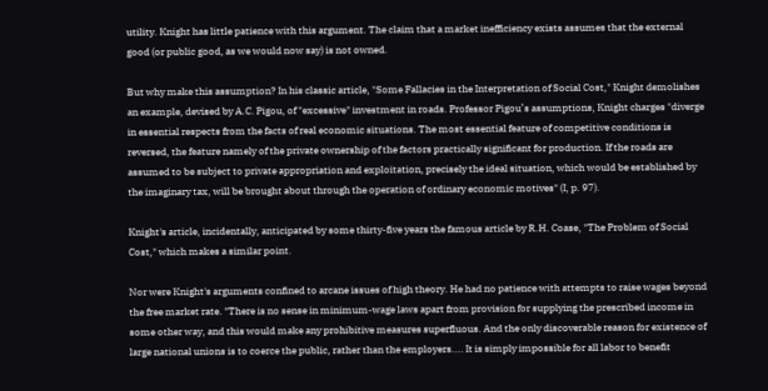utility. Knight has little patience with this argument. The claim that a market inefficiency exists assumes that the external good (or public good, as we would now say) is not owned.

But why make this assumption? In his classic article, "Some Fallacies in the Interpretation of Social Cost," Knight demolishes an example, devised by A.C. Pigou, of "excessive" investment in roads. Professor Pigou’s assumptions, Knight charges "diverge in essential respects from the facts of real economic situations. The most essential feature of competitive conditions is reversed, the feature namely of the private ownership of the factors practically significant for production. If the roads are assumed to be subject to private appropriation and exploitation, precisely the ideal situation, which would be established by the imaginary tax, will be brought about through the operation of ordinary economic motives" (I, p. 97).

Knight's article, incidentally, anticipated by some thirty-five years the famous article by R.H. Coase, "The Problem of Social Cost," which makes a similar point.

Nor were Knight's arguments confined to arcane issues of high theory. He had no patience with attempts to raise wages beyond the free market rate. "There is no sense in minimum-wage laws apart from provision for supplying the prescribed income in some other way, and this would make any prohibitive measures superfluous. And the only discoverable reason for existence of large national unions is to coerce the public, rather than the employers.... It is simply impossible for all labor to benefit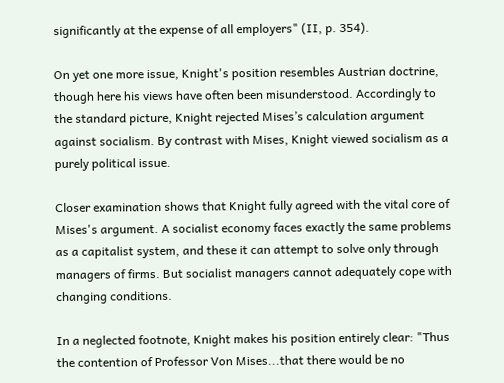significantly at the expense of all employers" (II, p. 354).

On yet one more issue, Knight's position resembles Austrian doctrine, though here his views have often been misunderstood. Accordingly to the standard picture, Knight rejected Mises’s calculation argument against socialism. By contrast with Mises, Knight viewed socialism as a purely political issue.

Closer examination shows that Knight fully agreed with the vital core of Mises's argument. A socialist economy faces exactly the same problems as a capitalist system, and these it can attempt to solve only through managers of firms. But socialist managers cannot adequately cope with changing conditions.

In a neglected footnote, Knight makes his position entirely clear: "Thus the contention of Professor Von Mises...that there would be no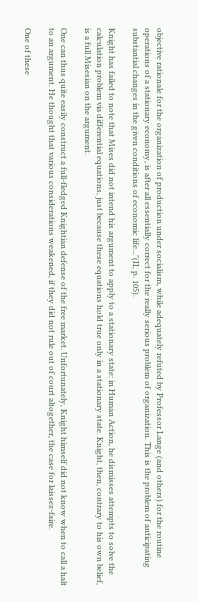objective rationale for the organization of production under socialism, while adequately refuted by Professor Lange (and others) for the routine operations of a stationary economy, is after all essentially correct for the really serious problem of organization. This is the problem of anticipating substantial changes in the given conditions of economic life..."(II, p. 105).

Knight has failed to note that Mises did not intend his argument to apply to a stationary state: in Human Action, he dismisses attempts to solve the calculation problem via differential equations, just because these equations hold true only in a stationary state. Knight, then, contrary to his own belief, is a full Misesian on the argument.

One can thus quite easily construct a full-fledged Knightian defense of the free market. Unfortunately, Knight himself did not know when to call a halt to an argument. He thought that various considerations weakened, if they did not rule out of court altogether, the case for laissez-faire.

One of these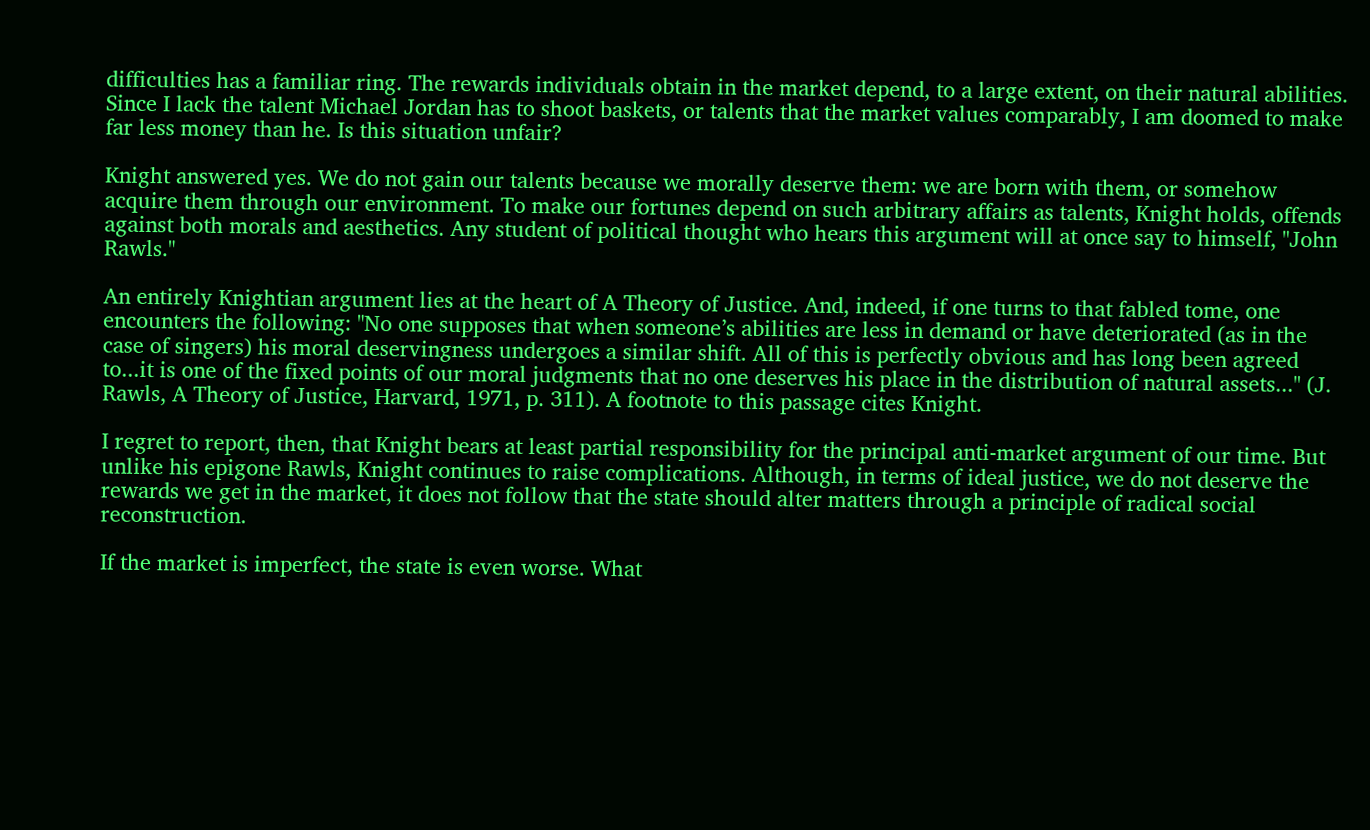difficulties has a familiar ring. The rewards individuals obtain in the market depend, to a large extent, on their natural abilities. Since I lack the talent Michael Jordan has to shoot baskets, or talents that the market values comparably, I am doomed to make far less money than he. Is this situation unfair?

Knight answered yes. We do not gain our talents because we morally deserve them: we are born with them, or somehow acquire them through our environment. To make our fortunes depend on such arbitrary affairs as talents, Knight holds, offends against both morals and aesthetics. Any student of political thought who hears this argument will at once say to himself, "John Rawls."

An entirely Knightian argument lies at the heart of A Theory of Justice. And, indeed, if one turns to that fabled tome, one encounters the following: "No one supposes that when someone’s abilities are less in demand or have deteriorated (as in the case of singers) his moral deservingness undergoes a similar shift. All of this is perfectly obvious and has long been agreed to...it is one of the fixed points of our moral judgments that no one deserves his place in the distribution of natural assets..." (J. Rawls, A Theory of Justice, Harvard, 1971, p. 311). A footnote to this passage cites Knight.

I regret to report, then, that Knight bears at least partial responsibility for the principal anti-market argument of our time. But unlike his epigone Rawls, Knight continues to raise complications. Although, in terms of ideal justice, we do not deserve the rewards we get in the market, it does not follow that the state should alter matters through a principle of radical social reconstruction.

If the market is imperfect, the state is even worse. What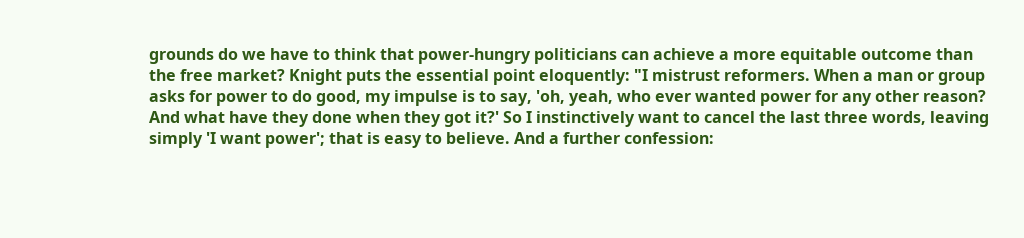grounds do we have to think that power-hungry politicians can achieve a more equitable outcome than the free market? Knight puts the essential point eloquently: "I mistrust reformers. When a man or group asks for power to do good, my impulse is to say, 'oh, yeah, who ever wanted power for any other reason? And what have they done when they got it?' So I instinctively want to cancel the last three words, leaving simply 'I want power'; that is easy to believe. And a further confession: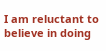I am reluctant to believe in doing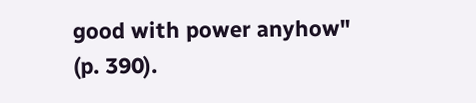good with power anyhow" (p. 390).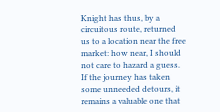Knight has thus, by a circuitous route, returned us to a location near the free market: how near, I should not care to hazard a guess. If the journey has taken some unneeded detours, it remains a valuable one that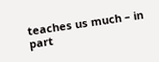teaches us much – in part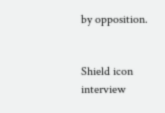by opposition.


Shield icon interview